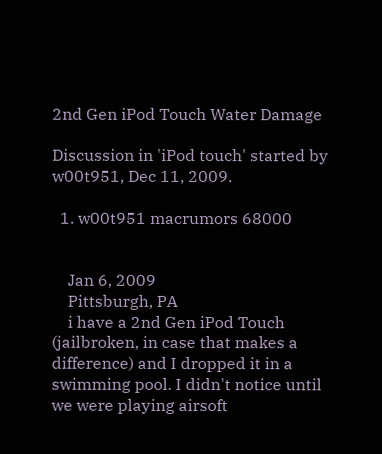2nd Gen iPod Touch Water Damage

Discussion in 'iPod touch' started by w00t951, Dec 11, 2009.

  1. w00t951 macrumors 68000


    Jan 6, 2009
    Pittsburgh, PA
    i have a 2nd Gen iPod Touch (jailbroken, in case that makes a difference) and I dropped it in a swimming pool. I didn't notice until we were playing airsoft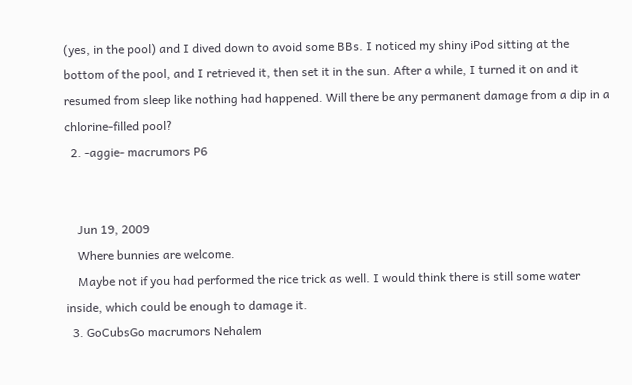(yes, in the pool) and I dived down to avoid some BBs. I noticed my shiny iPod sitting at the bottom of the pool, and I retrieved it, then set it in the sun. After a while, I turned it on and it resumed from sleep like nothing had happened. Will there be any permanent damage from a dip in a chlorine-filled pool?
  2. -aggie- macrumors P6


    Jun 19, 2009
    Where bunnies are welcome.
    Maybe not if you had performed the rice trick as well. I would think there is still some water inside, which could be enough to damage it.
  3. GoCubsGo macrumors Nehalem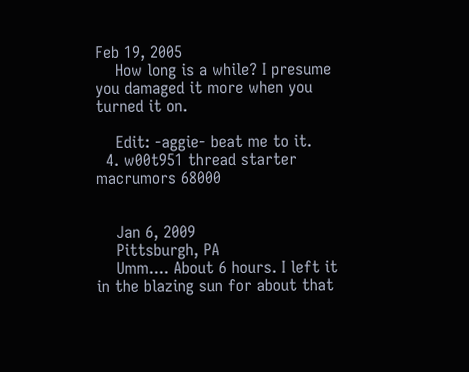Feb 19, 2005
    How long is a while? I presume you damaged it more when you turned it on.

    Edit: -aggie- beat me to it.
  4. w00t951 thread starter macrumors 68000


    Jan 6, 2009
    Pittsburgh, PA
    Umm.... About 6 hours. I left it in the blazing sun for about that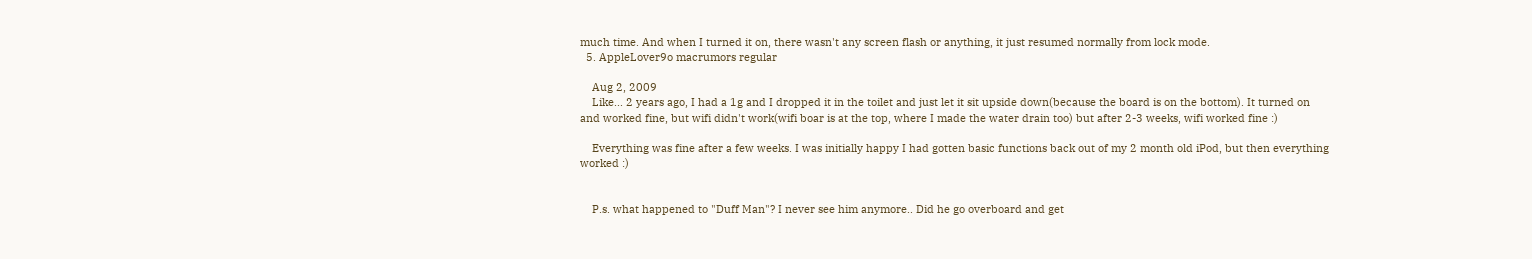much time. And when I turned it on, there wasn't any screen flash or anything, it just resumed normally from lock mode.
  5. AppleLover9o macrumors regular

    Aug 2, 2009
    Like... 2 years ago, I had a 1g and I dropped it in the toilet and just let it sit upside down(because the board is on the bottom). It turned on and worked fine, but wifi didn't work(wifi boar is at the top, where I made the water drain too) but after 2-3 weeks, wifi worked fine :)

    Everything was fine after a few weeks. I was initially happy I had gotten basic functions back out of my 2 month old iPod, but then everything worked :)


    P.s. what happened to "Duff Man"? I never see him anymore.. Did he go overboard and get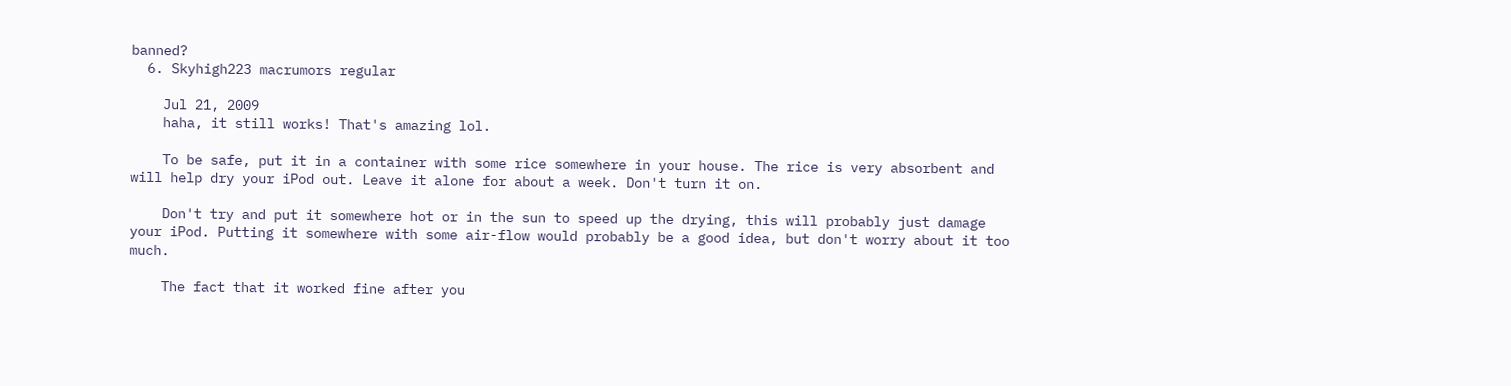banned?
  6. Skyhigh223 macrumors regular

    Jul 21, 2009
    haha, it still works! That's amazing lol.

    To be safe, put it in a container with some rice somewhere in your house. The rice is very absorbent and will help dry your iPod out. Leave it alone for about a week. Don't turn it on.

    Don't try and put it somewhere hot or in the sun to speed up the drying, this will probably just damage your iPod. Putting it somewhere with some air-flow would probably be a good idea, but don't worry about it too much.

    The fact that it worked fine after you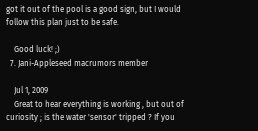got it out of the pool is a good sign, but I would follow this plan just to be safe.

    Good luck! ;)
  7. Jani-Appleseed macrumors member

    Jul 1, 2009
    Great to hear everything is working , but out of curiosity ; is the water 'sensor' tripped ? If you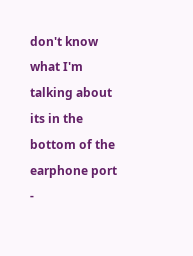don't know what I'm talking about its in the bottom of the earphone port -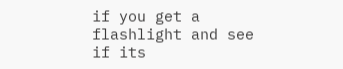if you get a flashlight and see if its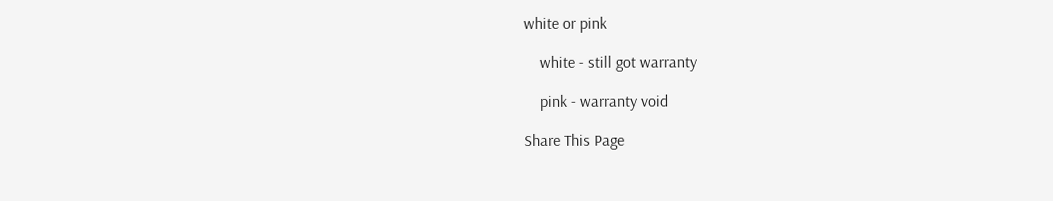white or pink

    white - still got warranty

    pink - warranty void

Share This Page